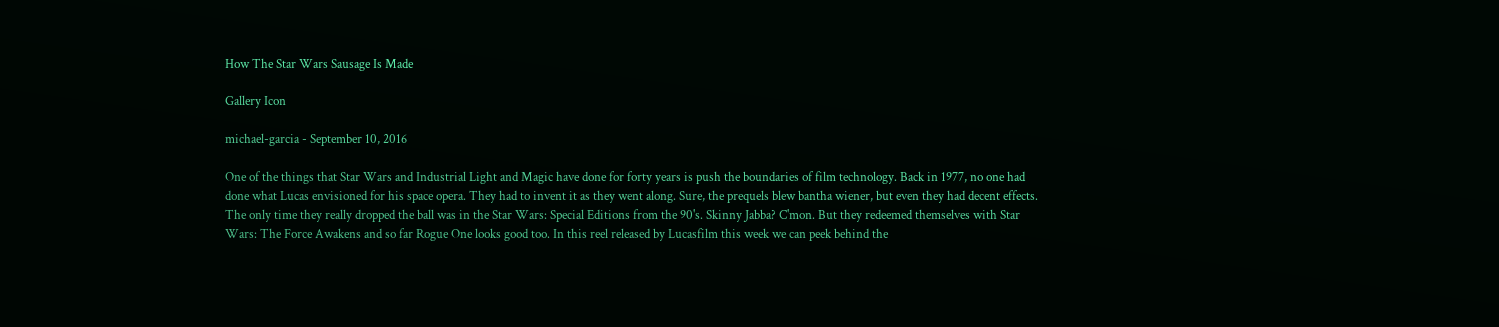How The Star Wars Sausage Is Made

Gallery Icon

michael-garcia - September 10, 2016

One of the things that Star Wars and Industrial Light and Magic have done for forty years is push the boundaries of film technology. Back in 1977, no one had done what Lucas envisioned for his space opera. They had to invent it as they went along. Sure, the prequels blew bantha wiener, but even they had decent effects. The only time they really dropped the ball was in the Star Wars: Special Editions from the 90's. Skinny Jabba? C'mon. But they redeemed themselves with Star Wars: The Force Awakens and so far Rogue One looks good too. In this reel released by Lucasfilm this week we can peek behind the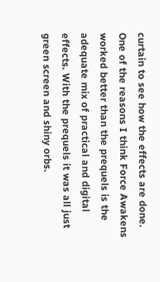curtain to see how the effects are done. One of the reasons I think Force Awakens worked better than the prequels is the adequate mix of practical and digital effects. With the prequels it was all just green screen and shiny orbs.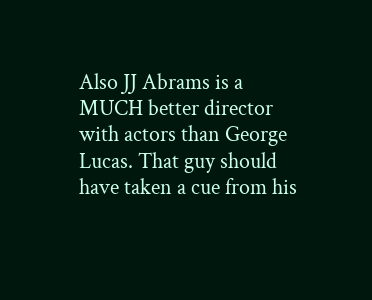Also JJ Abrams is a MUCH better director with actors than George Lucas. That guy should have taken a cue from his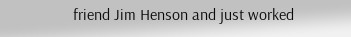friend Jim Henson and just worked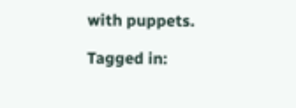with puppets.

Tagged in: